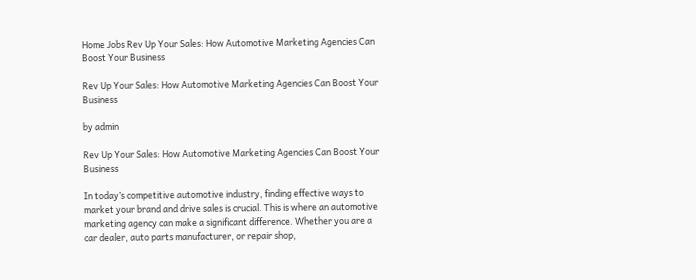Home Jobs Rev Up Your Sales: How Automotive Marketing Agencies Can Boost Your Business

Rev Up Your Sales: How Automotive Marketing Agencies Can Boost Your Business

by admin

Rev Up Your Sales: How Automotive Marketing Agencies Can Boost Your Business

In today’s competitive automotive industry, finding effective ways to market your brand and drive sales is crucial. This is where an automotive marketing agency can make a significant difference. Whether you are a car dealer, auto parts manufacturer, or repair shop,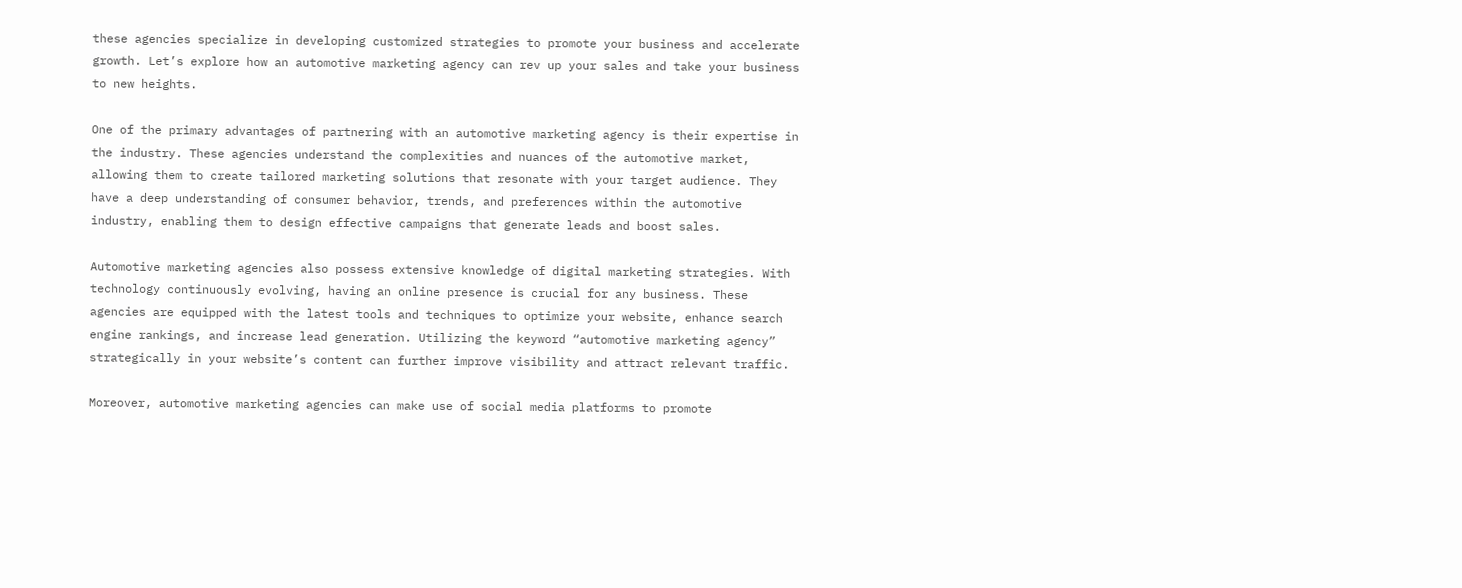these agencies specialize in developing customized strategies to promote your business and accelerate growth. Let’s explore how an automotive marketing agency can rev up your sales and take your business to new heights.

One of the primary advantages of partnering with an automotive marketing agency is their expertise in the industry. These agencies understand the complexities and nuances of the automotive market, allowing them to create tailored marketing solutions that resonate with your target audience. They have a deep understanding of consumer behavior, trends, and preferences within the automotive industry, enabling them to design effective campaigns that generate leads and boost sales.

Automotive marketing agencies also possess extensive knowledge of digital marketing strategies. With technology continuously evolving, having an online presence is crucial for any business. These agencies are equipped with the latest tools and techniques to optimize your website, enhance search engine rankings, and increase lead generation. Utilizing the keyword “automotive marketing agency” strategically in your website’s content can further improve visibility and attract relevant traffic.

Moreover, automotive marketing agencies can make use of social media platforms to promote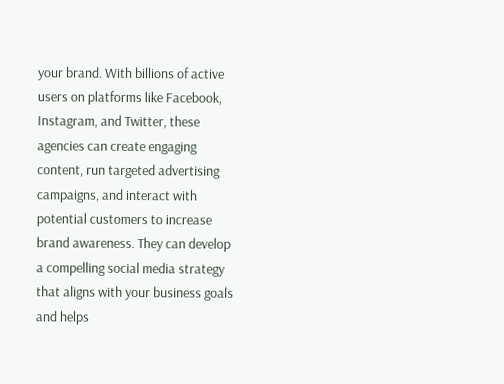your brand. With billions of active users on platforms like Facebook, Instagram, and Twitter, these agencies can create engaging content, run targeted advertising campaigns, and interact with potential customers to increase brand awareness. They can develop a compelling social media strategy that aligns with your business goals and helps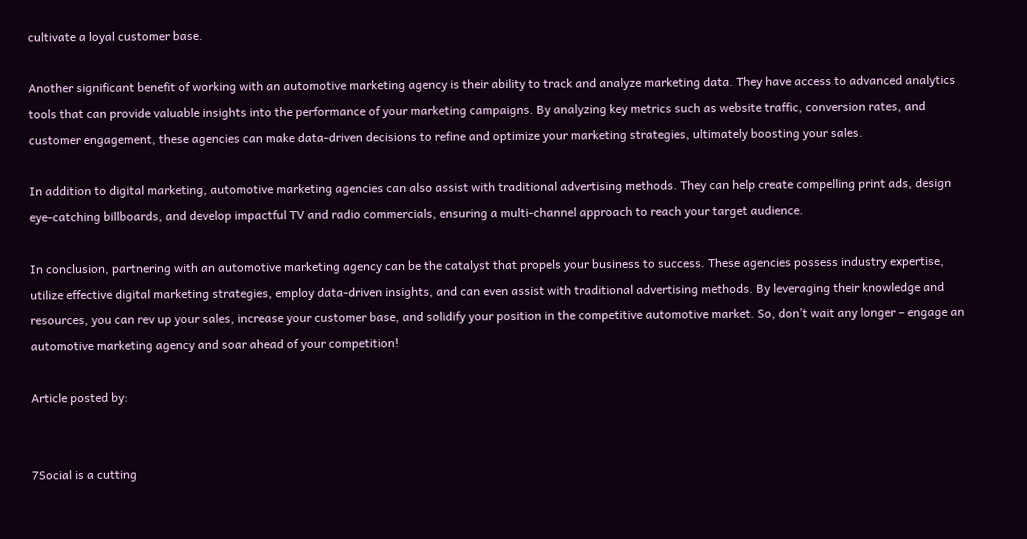cultivate a loyal customer base.

Another significant benefit of working with an automotive marketing agency is their ability to track and analyze marketing data. They have access to advanced analytics tools that can provide valuable insights into the performance of your marketing campaigns. By analyzing key metrics such as website traffic, conversion rates, and customer engagement, these agencies can make data-driven decisions to refine and optimize your marketing strategies, ultimately boosting your sales.

In addition to digital marketing, automotive marketing agencies can also assist with traditional advertising methods. They can help create compelling print ads, design eye-catching billboards, and develop impactful TV and radio commercials, ensuring a multi-channel approach to reach your target audience.

In conclusion, partnering with an automotive marketing agency can be the catalyst that propels your business to success. These agencies possess industry expertise, utilize effective digital marketing strategies, employ data-driven insights, and can even assist with traditional advertising methods. By leveraging their knowledge and resources, you can rev up your sales, increase your customer base, and solidify your position in the competitive automotive market. So, don’t wait any longer – engage an automotive marketing agency and soar ahead of your competition!

Article posted by:


7Social is a cutting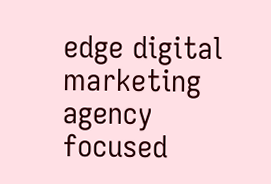edge digital marketing agency focused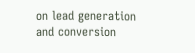on lead generation and conversion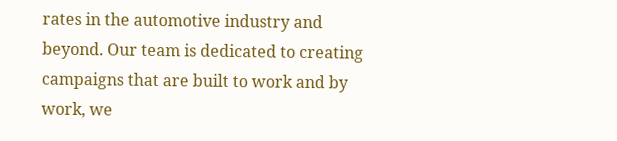rates in the automotive industry and beyond. Our team is dedicated to creating campaigns that are built to work and by work, we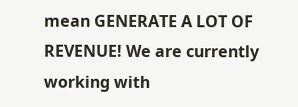mean GENERATE A LOT OF REVENUE! We are currently working with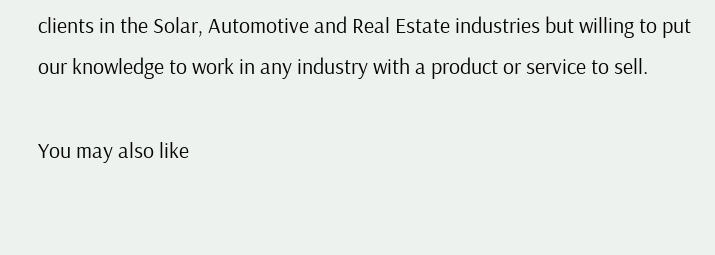clients in the Solar, Automotive and Real Estate industries but willing to put our knowledge to work in any industry with a product or service to sell.

You may also like